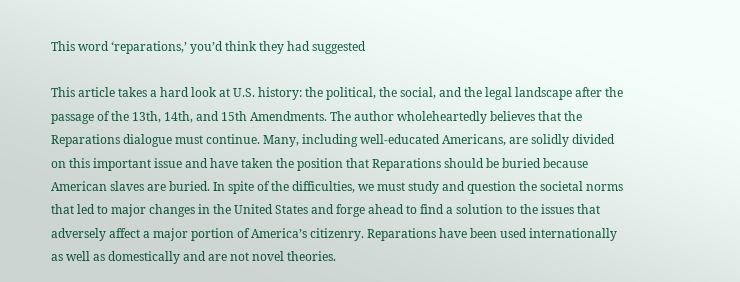This word ‘reparations,’ you’d think they had suggested

This article takes a hard look at U.S. history: the political, the social, and the legal landscape after the passage of the 13th, 14th, and 15th Amendments. The author wholeheartedly believes that the Reparations dialogue must continue. Many, including well-educated Americans, are solidly divided on this important issue and have taken the position that Reparations should be buried because American slaves are buried. In spite of the difficulties, we must study and question the societal norms that led to major changes in the United States and forge ahead to find a solution to the issues that adversely affect a major portion of America’s citizenry. Reparations have been used internationally as well as domestically and are not novel theories.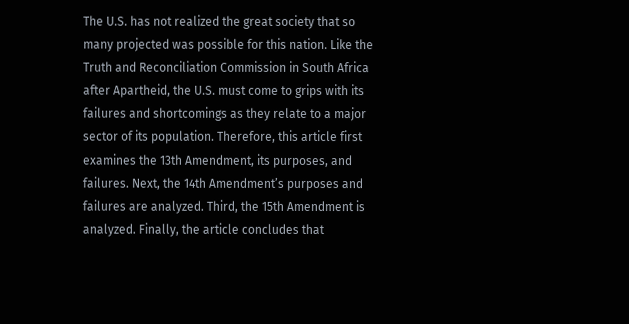The U.S. has not realized the great society that so many projected was possible for this nation. Like the Truth and Reconciliation Commission in South Africa after Apartheid, the U.S. must come to grips with its failures and shortcomings as they relate to a major sector of its population. Therefore, this article first examines the 13th Amendment, its purposes, and failures. Next, the 14th Amendment’s purposes and failures are analyzed. Third, the 15th Amendment is analyzed. Finally, the article concludes that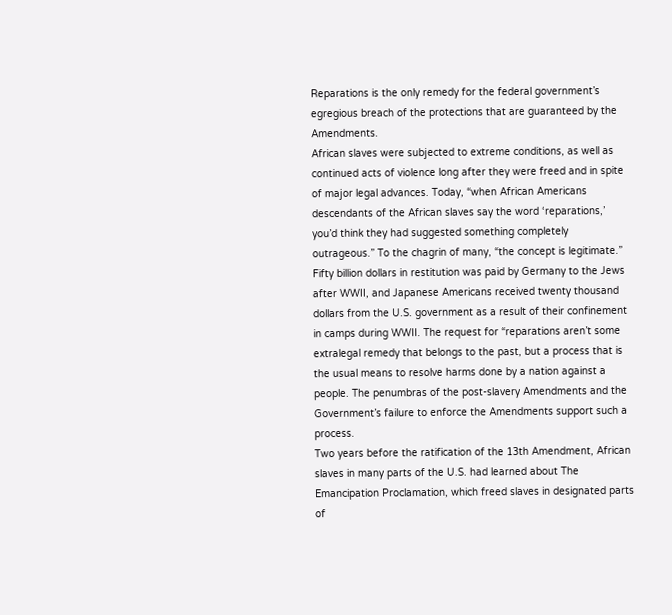Reparations is the only remedy for the federal government’s egregious breach of the protections that are guaranteed by the Amendments.
African slaves were subjected to extreme conditions, as well as continued acts of violence long after they were freed and in spite of major legal advances. Today, “when African Americans descendants of the African slaves say the word ‘reparations,’ you’d think they had suggested something completely outrageous.” To the chagrin of many, “the concept is legitimate.” Fifty billion dollars in restitution was paid by Germany to the Jews after WWII, and Japanese Americans received twenty thousand dollars from the U.S. government as a result of their confinement in camps during WWII. The request for “reparations aren’t some extralegal remedy that belongs to the past, but a process that is the usual means to resolve harms done by a nation against a people. The penumbras of the post-slavery Amendments and the Government’s failure to enforce the Amendments support such a process.
Two years before the ratification of the 13th Amendment, African slaves in many parts of the U.S. had learned about The Emancipation Proclamation, which freed slaves in designated parts of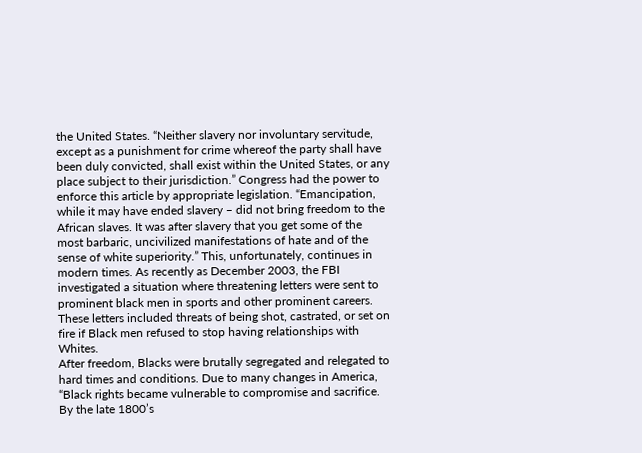the United States. “Neither slavery nor involuntary servitude, except as a punishment for crime whereof the party shall have been duly convicted, shall exist within the United States, or any place subject to their jurisdiction.” Congress had the power to enforce this article by appropriate legislation. “Emancipation, while it may have ended slavery – did not bring freedom to the African slaves. It was after slavery that you get some of the most barbaric, uncivilized manifestations of hate and of the sense of white superiority.” This, unfortunately, continues in modern times. As recently as December 2003, the FBI investigated a situation where threatening letters were sent to prominent black men in sports and other prominent careers. These letters included threats of being shot, castrated, or set on fire if Black men refused to stop having relationships with Whites.
After freedom, Blacks were brutally segregated and relegated to hard times and conditions. Due to many changes in America, “Black rights became vulnerable to compromise and sacrifice. By the late 1800’s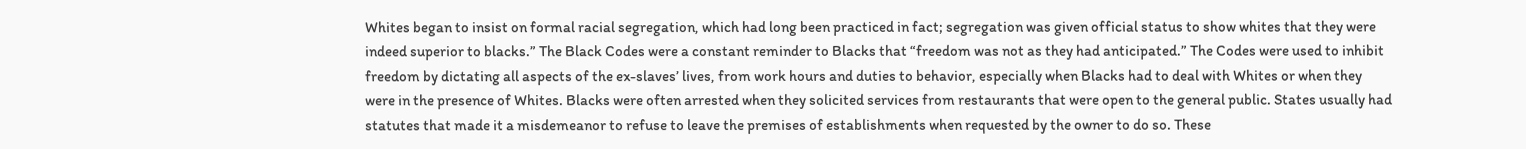Whites began to insist on formal racial segregation, which had long been practiced in fact; segregation was given official status to show whites that they were indeed superior to blacks.” The Black Codes were a constant reminder to Blacks that “freedom was not as they had anticipated.” The Codes were used to inhibit freedom by dictating all aspects of the ex-slaves’ lives, from work hours and duties to behavior, especially when Blacks had to deal with Whites or when they were in the presence of Whites. Blacks were often arrested when they solicited services from restaurants that were open to the general public. States usually had statutes that made it a misdemeanor to refuse to leave the premises of establishments when requested by the owner to do so. These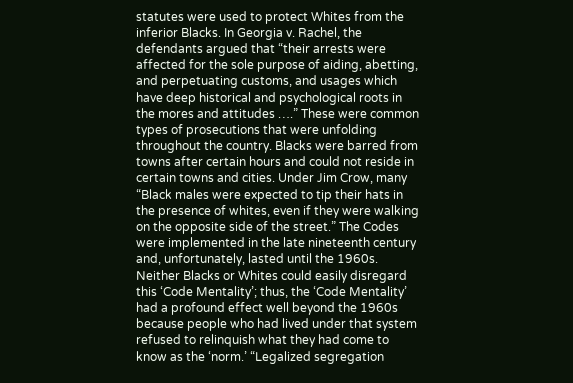statutes were used to protect Whites from the inferior Blacks. In Georgia v. Rachel, the defendants argued that “their arrests were affected for the sole purpose of aiding, abetting, and perpetuating customs, and usages which have deep historical and psychological roots in the mores and attitudes ….” These were common types of prosecutions that were unfolding throughout the country. Blacks were barred from towns after certain hours and could not reside in certain towns and cities. Under Jim Crow, many “Black males were expected to tip their hats in the presence of whites, even if they were walking on the opposite side of the street.” The Codes were implemented in the late nineteenth century and, unfortunately, lasted until the 1960s. Neither Blacks or Whites could easily disregard this ‘Code Mentality’; thus, the ‘Code Mentality’ had a profound effect well beyond the 1960s because people who had lived under that system refused to relinquish what they had come to know as the ‘norm.’ “Legalized segregation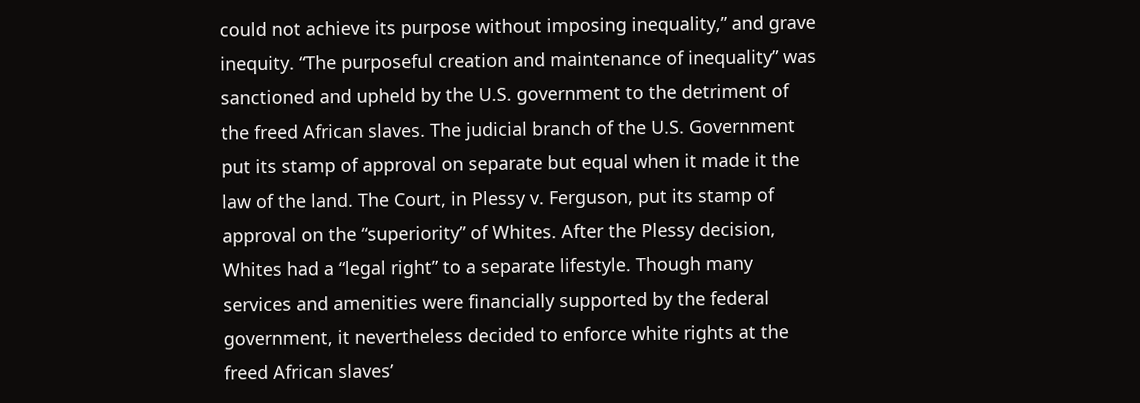could not achieve its purpose without imposing inequality,” and grave inequity. “The purposeful creation and maintenance of inequality” was sanctioned and upheld by the U.S. government to the detriment of the freed African slaves. The judicial branch of the U.S. Government put its stamp of approval on separate but equal when it made it the law of the land. The Court, in Plessy v. Ferguson, put its stamp of approval on the “superiority” of Whites. After the Plessy decision, Whites had a “legal right” to a separate lifestyle. Though many services and amenities were financially supported by the federal government, it nevertheless decided to enforce white rights at the freed African slaves’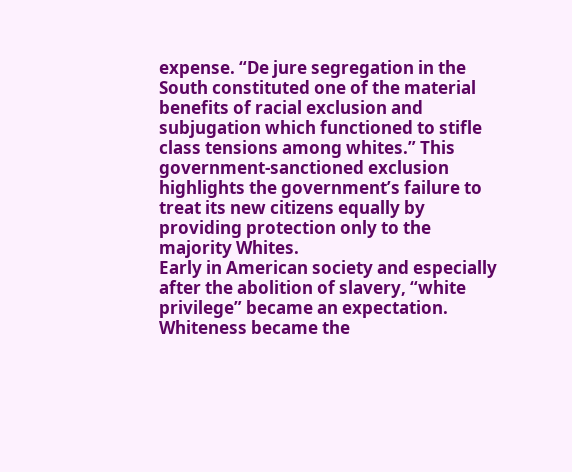expense. “De jure segregation in the South constituted one of the material benefits of racial exclusion and subjugation which functioned to stifle class tensions among whites.” This government-sanctioned exclusion highlights the government’s failure to treat its new citizens equally by providing protection only to the majority Whites.
Early in American society and especially after the abolition of slavery, “white privilege” became an expectation. Whiteness became the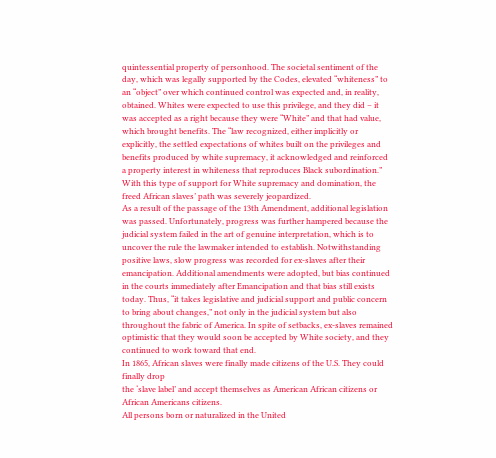quintessential property of personhood. The societal sentiment of the day, which was legally supported by the Codes, elevated “whiteness” to an “object” over which continued control was expected and, in reality, obtained. Whites were expected to use this privilege, and they did – it was accepted as a right because they were “White” and that had value, which brought benefits. The “law recognized, either implicitly or explicitly, the settled expectations of whites built on the privileges and benefits produced by white supremacy, it acknowledged and reinforced a property interest in whiteness that reproduces Black subordination.” With this type of support for White supremacy and domination, the freed African slaves’ path was severely jeopardized.
As a result of the passage of the 13th Amendment, additional legislation was passed. Unfortunately, progress was further hampered because the judicial system failed in the art of genuine interpretation, which is to uncover the rule the lawmaker intended to establish. Notwithstanding positive laws, slow progress was recorded for ex-slaves after their emancipation. Additional amendments were adopted, but bias continued in the courts immediately after Emancipation and that bias still exists today. Thus, “it takes legislative and judicial support and public concern to bring about changes,” not only in the judicial system but also throughout the fabric of America. In spite of setbacks, ex-slaves remained optimistic that they would soon be accepted by White society, and they continued to work toward that end.
In 1865, African slaves were finally made citizens of the U.S. They could finally drop
the ‘slave label’ and accept themselves as American African citizens or African Americans citizens.
All persons born or naturalized in the United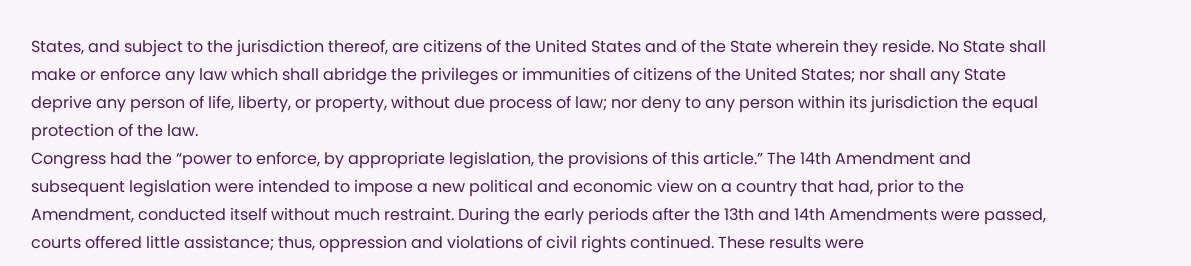States, and subject to the jurisdiction thereof, are citizens of the United States and of the State wherein they reside. No State shall make or enforce any law which shall abridge the privileges or immunities of citizens of the United States; nor shall any State deprive any person of life, liberty, or property, without due process of law; nor deny to any person within its jurisdiction the equal protection of the law.
Congress had the “power to enforce, by appropriate legislation, the provisions of this article.” The 14th Amendment and subsequent legislation were intended to impose a new political and economic view on a country that had, prior to the Amendment, conducted itself without much restraint. During the early periods after the 13th and 14th Amendments were passed, courts offered little assistance; thus, oppression and violations of civil rights continued. These results were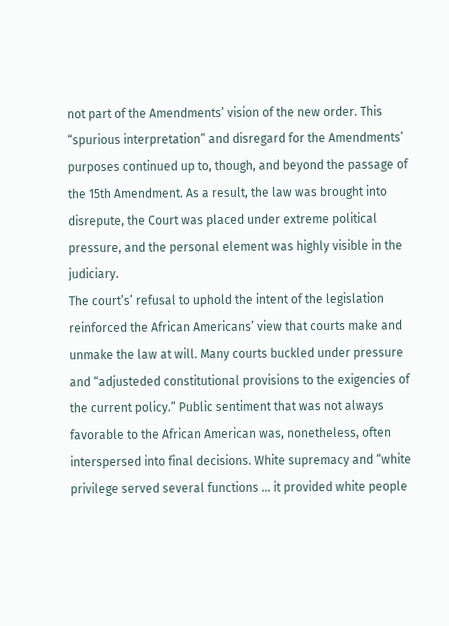not part of the Amendments’ vision of the new order. This “spurious interpretation” and disregard for the Amendments’ purposes continued up to, though, and beyond the passage of the 15th Amendment. As a result, the law was brought into disrepute, the Court was placed under extreme political pressure, and the personal element was highly visible in the judiciary.
The court’s’ refusal to uphold the intent of the legislation reinforced the African Americans’ view that courts make and unmake the law at will. Many courts buckled under pressure and “adjusteded constitutional provisions to the exigencies of the current policy.” Public sentiment that was not always favorable to the African American was, nonetheless, often interspersed into final decisions. White supremacy and “white privilege served several functions … it provided white people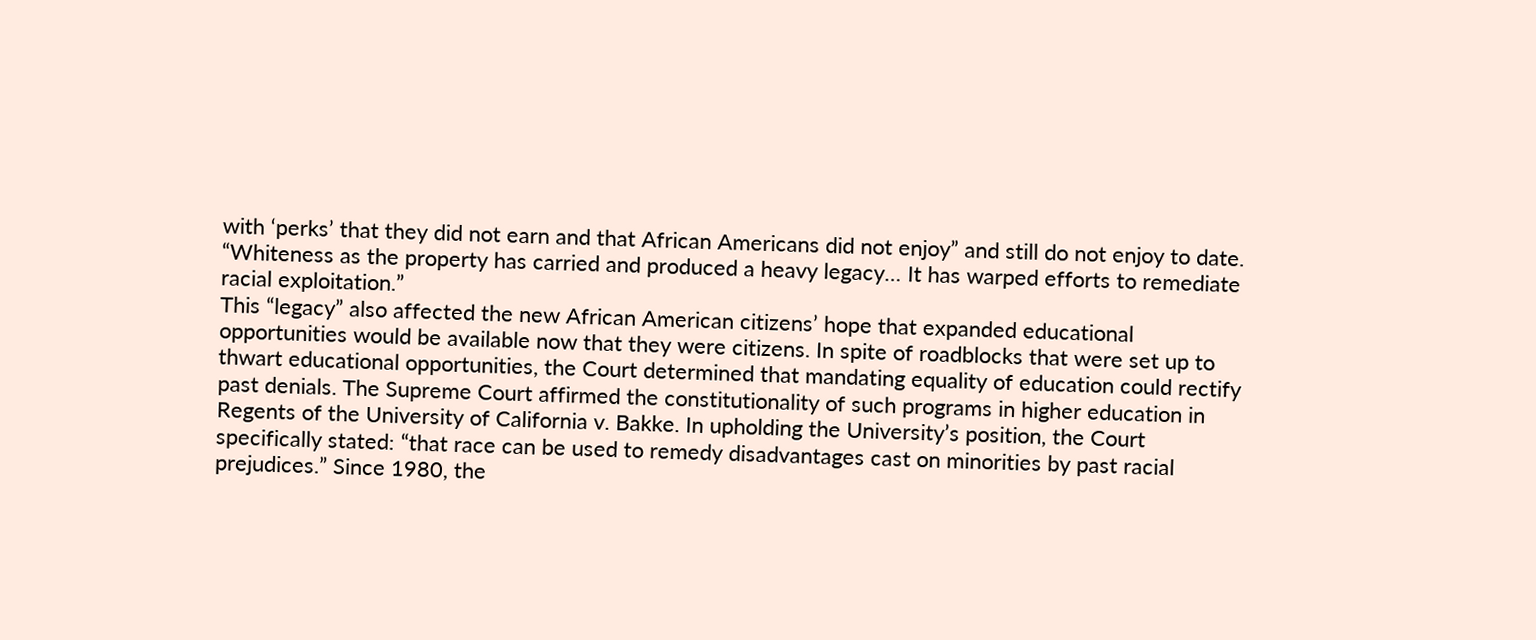with ‘perks’ that they did not earn and that African Americans did not enjoy” and still do not enjoy to date. “Whiteness as the property has carried and produced a heavy legacy… It has warped efforts to remediate racial exploitation.”
This “legacy” also affected the new African American citizens’ hope that expanded educational opportunities would be available now that they were citizens. In spite of roadblocks that were set up to thwart educational opportunities, the Court determined that mandating equality of education could rectify past denials. The Supreme Court affirmed the constitutionality of such programs in higher education in Regents of the University of California v. Bakke. In upholding the University’s position, the Court specifically stated: “that race can be used to remedy disadvantages cast on minorities by past racial prejudices.” Since 1980, the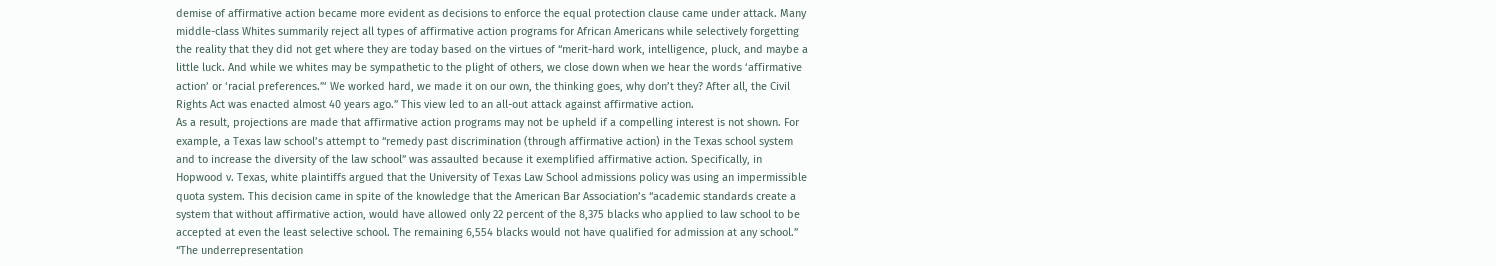demise of affirmative action became more evident as decisions to enforce the equal protection clause came under attack. Many middle-class Whites summarily reject all types of affirmative action programs for African Americans while selectively forgetting the reality that they did not get where they are today based on the virtues of “merit-hard work, intelligence, pluck, and maybe a little luck. And while we whites may be sympathetic to the plight of others, we close down when we hear the words ‘affirmative action’ or ‘racial preferences.”‘ We worked hard, we made it on our own, the thinking goes, why don’t they? After all, the Civil Rights Act was enacted almost 40 years ago.” This view led to an all-out attack against affirmative action.
As a result, projections are made that affirmative action programs may not be upheld if a compelling interest is not shown. For example, a Texas law school’s attempt to “remedy past discrimination (through affirmative action) in the Texas school system and to increase the diversity of the law school” was assaulted because it exemplified affirmative action. Specifically, in Hopwood v. Texas, white plaintiffs argued that the University of Texas Law School admissions policy was using an impermissible quota system. This decision came in spite of the knowledge that the American Bar Association’s “academic standards create a system that without affirmative action, would have allowed only 22 percent of the 8,375 blacks who applied to law school to be accepted at even the least selective school. The remaining 6,554 blacks would not have qualified for admission at any school.” “The underrepresentation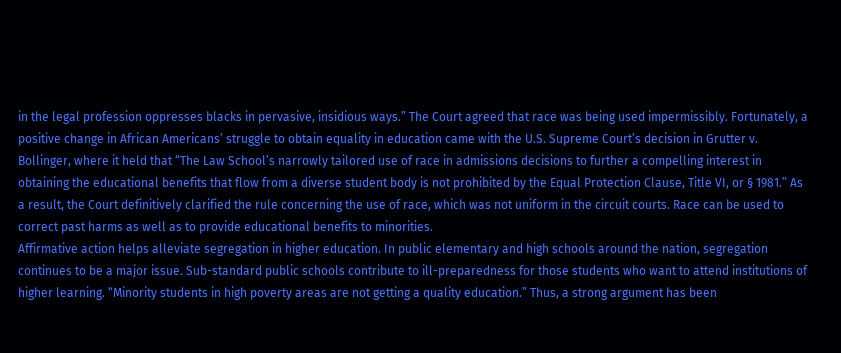in the legal profession oppresses blacks in pervasive, insidious ways.” The Court agreed that race was being used impermissibly. Fortunately, a positive change in African Americans’ struggle to obtain equality in education came with the U.S. Supreme Court’s decision in Grutter v. Bollinger, where it held that “The Law School’s narrowly tailored use of race in admissions decisions to further a compelling interest in obtaining the educational benefits that flow from a diverse student body is not prohibited by the Equal Protection Clause, Title VI, or § 1981.” As a result, the Court definitively clarified the rule concerning the use of race, which was not uniform in the circuit courts. Race can be used to correct past harms as well as to provide educational benefits to minorities.
Affirmative action helps alleviate segregation in higher education. In public elementary and high schools around the nation, segregation continues to be a major issue. Sub-standard public schools contribute to ill-preparedness for those students who want to attend institutions of higher learning. “Minority students in high poverty areas are not getting a quality education.” Thus, a strong argument has been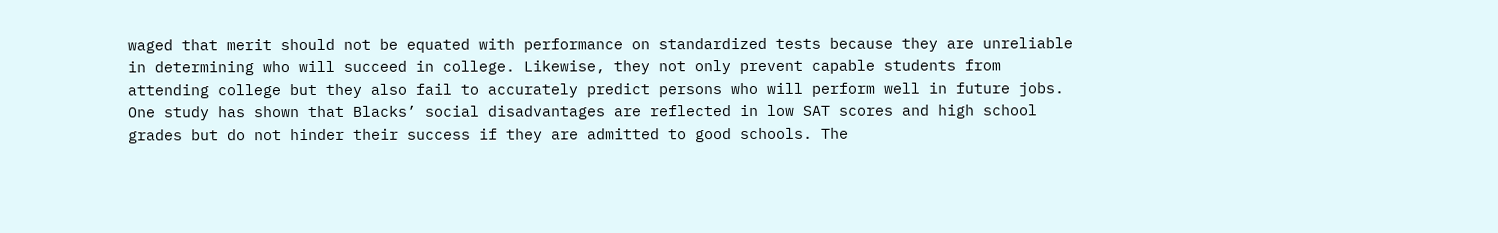waged that merit should not be equated with performance on standardized tests because they are unreliable in determining who will succeed in college. Likewise, they not only prevent capable students from attending college but they also fail to accurately predict persons who will perform well in future jobs. One study has shown that Blacks’ social disadvantages are reflected in low SAT scores and high school grades but do not hinder their success if they are admitted to good schools. The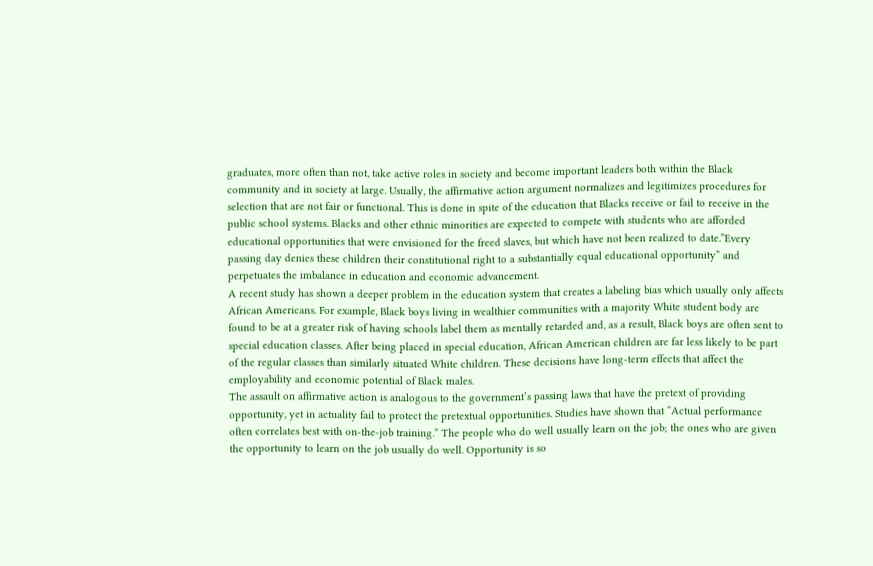graduates, more often than not, take active roles in society and become important leaders both within the Black community and in society at large. Usually, the affirmative action argument normalizes and legitimizes procedures for selection that are not fair or functional. This is done in spite of the education that Blacks receive or fail to receive in the public school systems. Blacks and other ethnic minorities are expected to compete with students who are afforded educational opportunities that were envisioned for the freed slaves, but which have not been realized to date.”Every passing day denies these children their constitutional right to a substantially equal educational opportunity” and perpetuates the imbalance in education and economic advancement.
A recent study has shown a deeper problem in the education system that creates a labeling bias which usually only affects African Americans. For example, Black boys living in wealthier communities with a majority White student body are found to be at a greater risk of having schools label them as mentally retarded and, as a result, Black boys are often sent to special education classes. After being placed in special education, African American children are far less likely to be part of the regular classes than similarly situated White children. These decisions have long-term effects that affect the employability and economic potential of Black males.
The assault on affirmative action is analogous to the government’s passing laws that have the pretext of providing opportunity, yet in actuality fail to protect the pretextual opportunities. Studies have shown that “Actual performance often correlates best with on-the-job training.” The people who do well usually learn on the job; the ones who are given the opportunity to learn on the job usually do well. Opportunity is so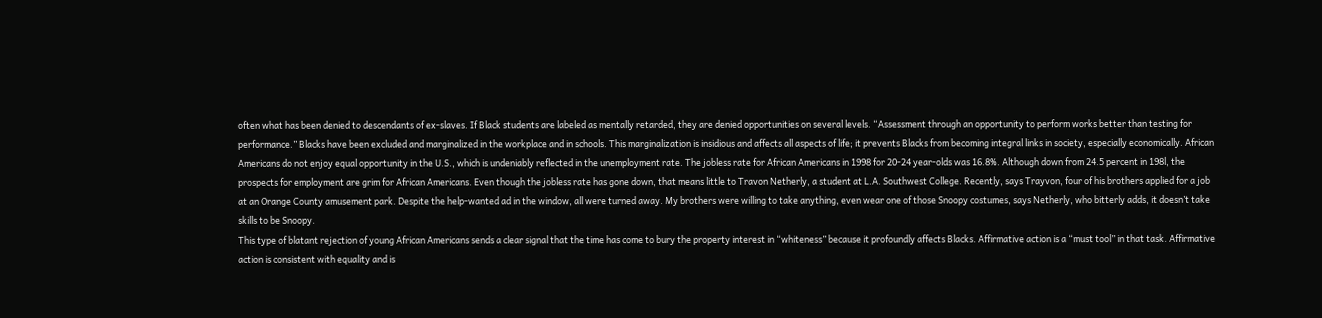often what has been denied to descendants of ex-slaves. If Black students are labeled as mentally retarded, they are denied opportunities on several levels. “Assessment through an opportunity to perform works better than testing for performance.” Blacks have been excluded and marginalized in the workplace and in schools. This marginalization is insidious and affects all aspects of life; it prevents Blacks from becoming integral links in society, especially economically. African Americans do not enjoy equal opportunity in the U.S., which is undeniably reflected in the unemployment rate. The jobless rate for African Americans in 1998 for 20-24 year-olds was 16.8%. Although down from 24.5 percent in 198l, the prospects for employment are grim for African Americans. Even though the jobless rate has gone down, that means little to Travon Netherly, a student at L.A. Southwest College. Recently, says Trayvon, four of his brothers applied for a job at an Orange County amusement park. Despite the help-wanted ad in the window, all were turned away. My brothers were willing to take anything, even wear one of those Snoopy costumes, says Netherly, who bitterly adds, it doesn’t take skills to be Snoopy.
This type of blatant rejection of young African Americans sends a clear signal that the time has come to bury the property interest in “whiteness” because it profoundly affects Blacks. Affirmative action is a “must tool” in that task. Affirmative action is consistent with equality and is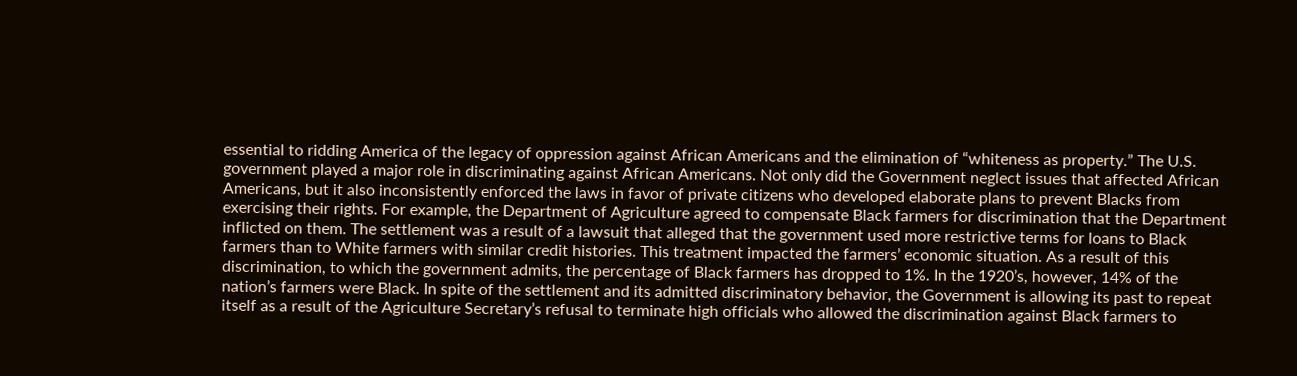essential to ridding America of the legacy of oppression against African Americans and the elimination of “whiteness as property.” The U.S. government played a major role in discriminating against African Americans. Not only did the Government neglect issues that affected African Americans, but it also inconsistently enforced the laws in favor of private citizens who developed elaborate plans to prevent Blacks from exercising their rights. For example, the Department of Agriculture agreed to compensate Black farmers for discrimination that the Department inflicted on them. The settlement was a result of a lawsuit that alleged that the government used more restrictive terms for loans to Black farmers than to White farmers with similar credit histories. This treatment impacted the farmers’ economic situation. As a result of this discrimination, to which the government admits, the percentage of Black farmers has dropped to 1%. In the 1920’s, however, 14% of the nation’s farmers were Black. In spite of the settlement and its admitted discriminatory behavior, the Government is allowing its past to repeat itself as a result of the Agriculture Secretary’s refusal to terminate high officials who allowed the discrimination against Black farmers to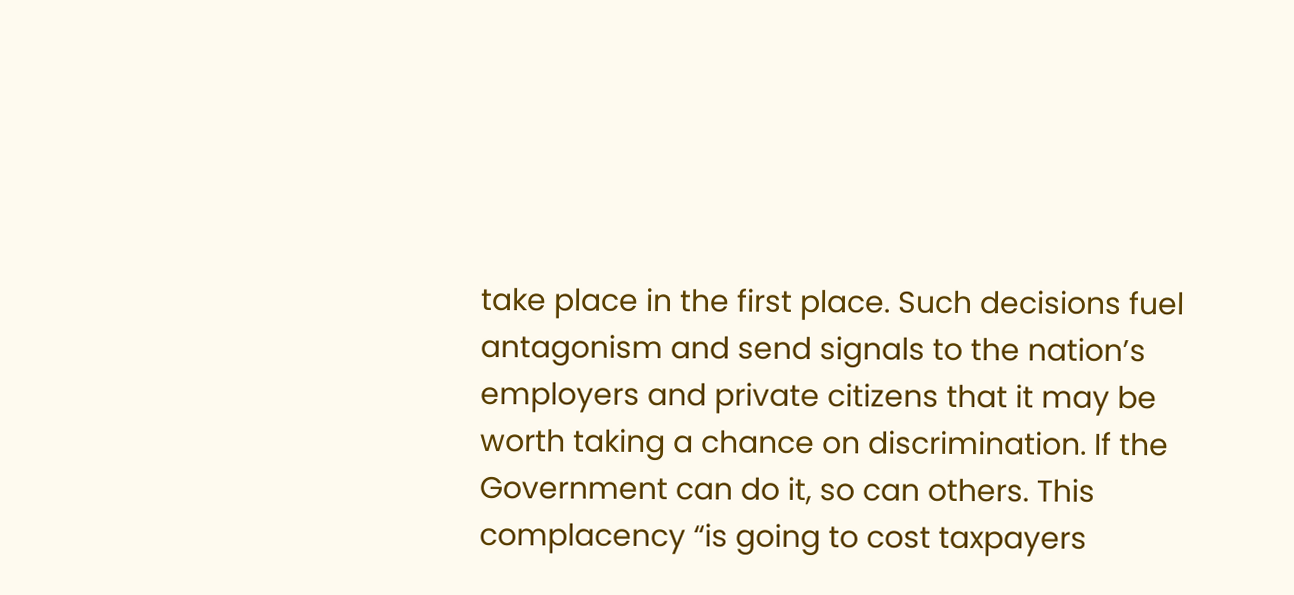take place in the first place. Such decisions fuel antagonism and send signals to the nation’s employers and private citizens that it may be worth taking a chance on discrimination. If the Government can do it, so can others. This complacency “is going to cost taxpayers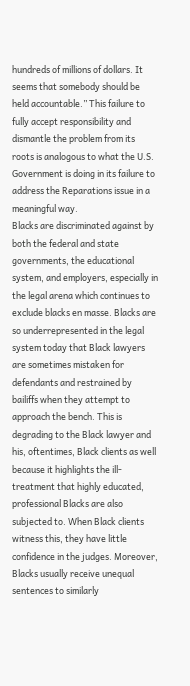hundreds of millions of dollars. It seems that somebody should be held accountable.” This failure to fully accept responsibility and dismantle the problem from its roots is analogous to what the U.S. Government is doing in its failure to address the Reparations issue in a meaningful way.
Blacks are discriminated against by both the federal and state governments, the educational system, and employers, especially in the legal arena which continues to exclude blacks en masse. Blacks are so underrepresented in the legal system today that Black lawyers are sometimes mistaken for defendants and restrained by bailiffs when they attempt to approach the bench. This is degrading to the Black lawyer and his, oftentimes, Black clients as well because it highlights the ill-treatment that highly educated, professional Blacks are also subjected to. When Black clients witness this, they have little confidence in the judges. Moreover, Blacks usually receive unequal sentences to similarly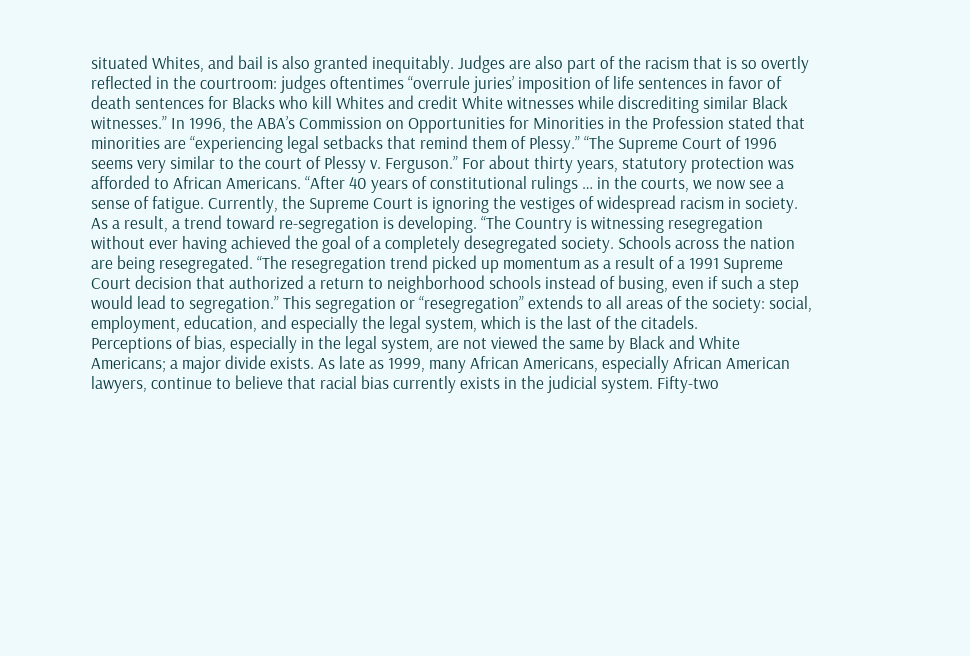situated Whites, and bail is also granted inequitably. Judges are also part of the racism that is so overtly reflected in the courtroom: judges oftentimes “overrule juries’ imposition of life sentences in favor of death sentences for Blacks who kill Whites and credit White witnesses while discrediting similar Black witnesses.” In 1996, the ABA’s Commission on Opportunities for Minorities in the Profession stated that minorities are “experiencing legal setbacks that remind them of Plessy.” “The Supreme Court of 1996 seems very similar to the court of Plessy v. Ferguson.” For about thirty years, statutory protection was afforded to African Americans. “After 40 years of constitutional rulings … in the courts, we now see a sense of fatigue. Currently, the Supreme Court is ignoring the vestiges of widespread racism in society. As a result, a trend toward re-segregation is developing. “The Country is witnessing resegregation without ever having achieved the goal of a completely desegregated society. Schools across the nation are being resegregated. “The resegregation trend picked up momentum as a result of a 1991 Supreme Court decision that authorized a return to neighborhood schools instead of busing, even if such a step would lead to segregation.” This segregation or “resegregation” extends to all areas of the society: social, employment, education, and especially the legal system, which is the last of the citadels.
Perceptions of bias, especially in the legal system, are not viewed the same by Black and White Americans; a major divide exists. As late as 1999, many African Americans, especially African American lawyers, continue to believe that racial bias currently exists in the judicial system. Fifty-two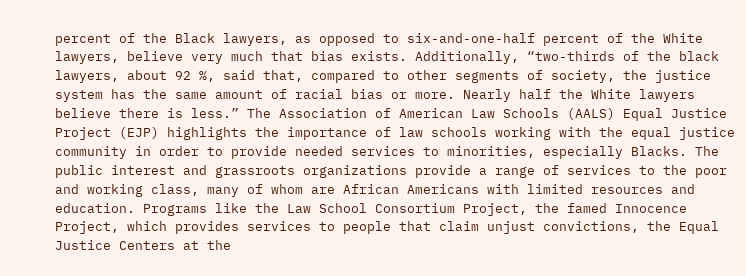percent of the Black lawyers, as opposed to six-and-one-half percent of the White lawyers, believe very much that bias exists. Additionally, “two-thirds of the black lawyers, about 92 %, said that, compared to other segments of society, the justice system has the same amount of racial bias or more. Nearly half the White lawyers believe there is less.” The Association of American Law Schools (AALS) Equal Justice Project (EJP) highlights the importance of law schools working with the equal justice community in order to provide needed services to minorities, especially Blacks. The public interest and grassroots organizations provide a range of services to the poor and working class, many of whom are African Americans with limited resources and education. Programs like the Law School Consortium Project, the famed Innocence Project, which provides services to people that claim unjust convictions, the Equal Justice Centers at the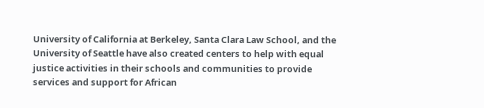University of California at Berkeley, Santa Clara Law School, and the University of Seattle have also created centers to help with equal justice activities in their schools and communities to provide services and support for African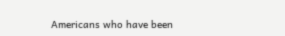Americans who have been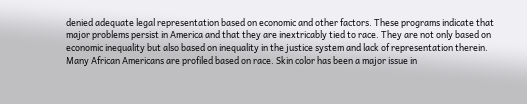denied adequate legal representation based on economic and other factors. These programs indicate that major problems persist in America and that they are inextricably tied to race. They are not only based on economic inequality but also based on inequality in the justice system and lack of representation therein. Many African Americans are profiled based on race. Skin color has been a major issue in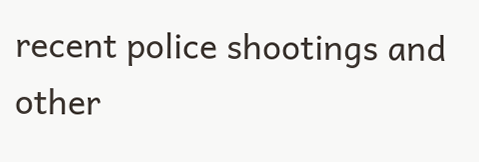recent police shootings and other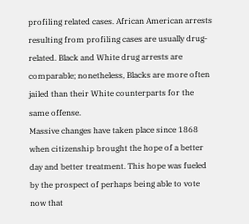profiling related cases. African American arrests resulting from profiling cases are usually drug-related. Black and White drug arrests are comparable; nonetheless, Blacks are more often jailed than their White counterparts for the same offense.
Massive changes have taken place since 1868 when citizenship brought the hope of a better day and better treatment. This hope was fueled by the prospect of perhaps being able to vote now that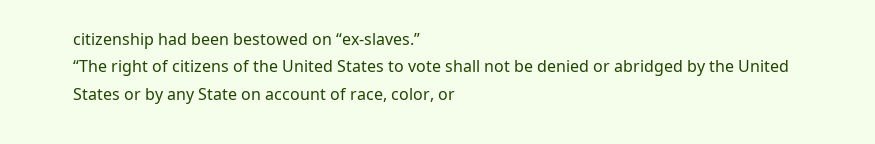citizenship had been bestowed on “ex-slaves.”
“The right of citizens of the United States to vote shall not be denied or abridged by the United States or by any State on account of race, color, or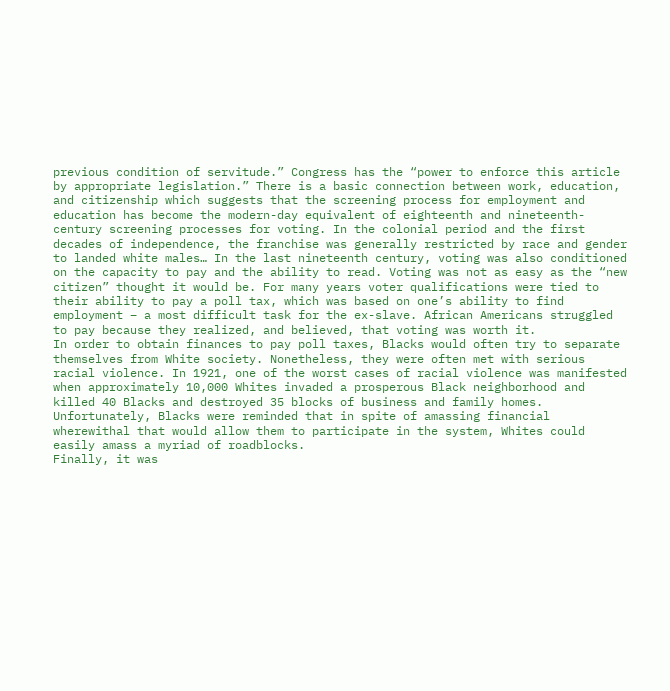previous condition of servitude.” Congress has the “power to enforce this article by appropriate legislation.” There is a basic connection between work, education, and citizenship which suggests that the screening process for employment and education has become the modern-day equivalent of eighteenth and nineteenth-century screening processes for voting. In the colonial period and the first decades of independence, the franchise was generally restricted by race and gender to landed white males… In the last nineteenth century, voting was also conditioned on the capacity to pay and the ability to read. Voting was not as easy as the “new citizen” thought it would be. For many years voter qualifications were tied to their ability to pay a poll tax, which was based on one’s ability to find employment – a most difficult task for the ex-slave. African Americans struggled to pay because they realized, and believed, that voting was worth it.
In order to obtain finances to pay poll taxes, Blacks would often try to separate themselves from White society. Nonetheless, they were often met with serious racial violence. In 1921, one of the worst cases of racial violence was manifested when approximately 10,000 Whites invaded a prosperous Black neighborhood and killed 40 Blacks and destroyed 35 blocks of business and family homes. Unfortunately, Blacks were reminded that in spite of amassing financial wherewithal that would allow them to participate in the system, Whites could easily amass a myriad of roadblocks.
Finally, it was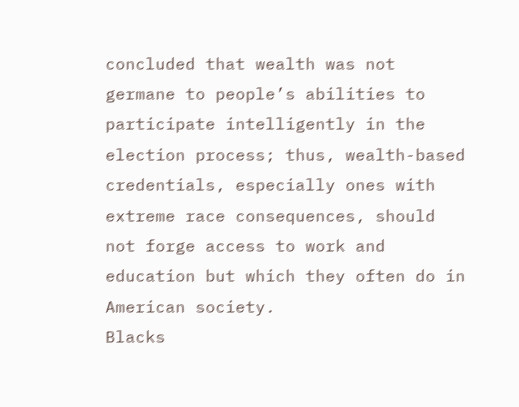concluded that wealth was not germane to people’s abilities to participate intelligently in the election process; thus, wealth-based credentials, especially ones with extreme race consequences, should not forge access to work and education but which they often do in American society.
Blacks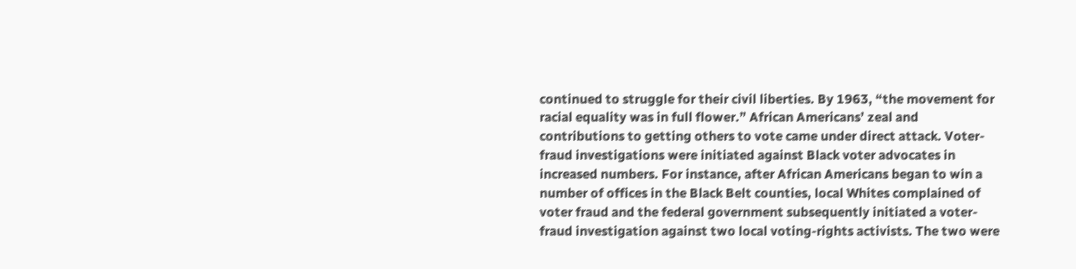continued to struggle for their civil liberties. By 1963, “the movement for racial equality was in full flower.” African Americans’ zeal and contributions to getting others to vote came under direct attack. Voter-fraud investigations were initiated against Black voter advocates in increased numbers. For instance, after African Americans began to win a number of offices in the Black Belt counties, local Whites complained of voter fraud and the federal government subsequently initiated a voter-fraud investigation against two local voting-rights activists. The two were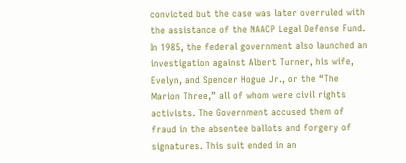convicted but the case was later overruled with the assistance of the NAACP Legal Defense Fund. In 1985, the federal government also launched an investigation against Albert Turner, his wife, Evelyn, and Spencer Hogue Jr., or the “The Marion Three,” all of whom were civil rights activists. The Government accused them of fraud in the absentee ballots and forgery of signatures. This suit ended in an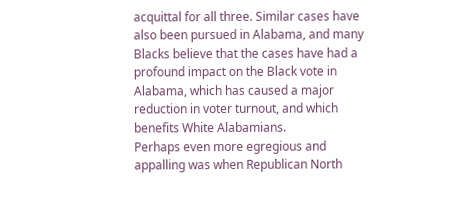acquittal for all three. Similar cases have also been pursued in Alabama, and many Blacks believe that the cases have had a profound impact on the Black vote in Alabama, which has caused a major reduction in voter turnout, and which benefits White Alabamians.
Perhaps even more egregious and appalling was when Republican North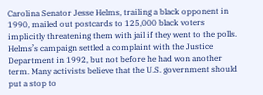Carolina Senator Jesse Helms, trailing a black opponent in 1990, mailed out postcards to 125,000 black voters implicitly threatening them with jail if they went to the polls. Helms’s campaign settled a complaint with the Justice Department in 1992, but not before he had won another term. Many activists believe that the U.S. government should put a stop to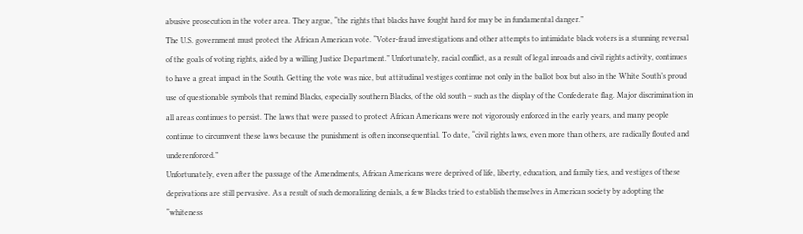abusive prosecution in the voter area. They argue, “the rights that blacks have fought hard for may be in fundamental danger.”
The U.S. government must protect the African American vote. “Voter-fraud investigations and other attempts to intimidate black voters is a stunning reversal of the goals of voting rights, aided by a willing Justice Department.” Unfortunately, racial conflict, as a result of legal inroads and civil rights activity, continues to have a great impact in the South. Getting the vote was nice, but attitudinal vestiges continue not only in the ballot box but also in the White South’s proud use of questionable symbols that remind Blacks, especially southern Blacks, of the old south – such as the display of the Confederate flag. Major discrimination in all areas continues to persist. The laws that were passed to protect African Americans were not vigorously enforced in the early years, and many people continue to circumvent these laws because the punishment is often inconsequential. To date, “civil rights laws, even more than others, are radically flouted and underenforced.”
Unfortunately, even after the passage of the Amendments, African Americans were deprived of life, liberty, education, and family ties, and vestiges of these deprivations are still pervasive. As a result of such demoralizing denials, a few Blacks tried to establish themselves in American society by adopting the “whiteness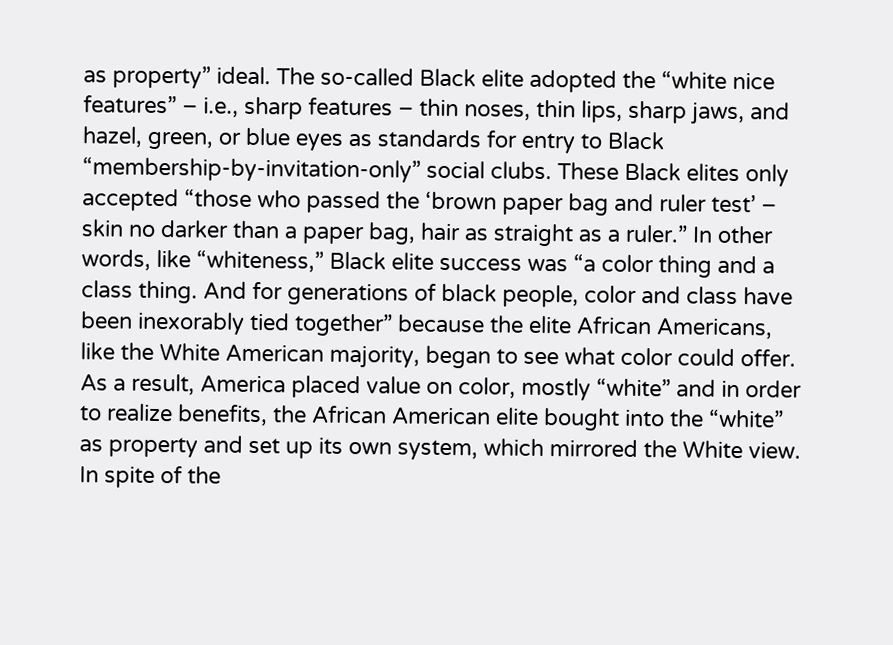as property” ideal. The so-called Black elite adopted the “white nice features” – i.e., sharp features – thin noses, thin lips, sharp jaws, and hazel, green, or blue eyes as standards for entry to Black “membership-by-invitation-only” social clubs. These Black elites only accepted “those who passed the ‘brown paper bag and ruler test’ – skin no darker than a paper bag, hair as straight as a ruler.” In other words, like “whiteness,” Black elite success was “a color thing and a class thing. And for generations of black people, color and class have been inexorably tied together” because the elite African Americans, like the White American majority, began to see what color could offer. As a result, America placed value on color, mostly “white” and in order to realize benefits, the African American elite bought into the “white” as property and set up its own system, which mirrored the White view.
In spite of the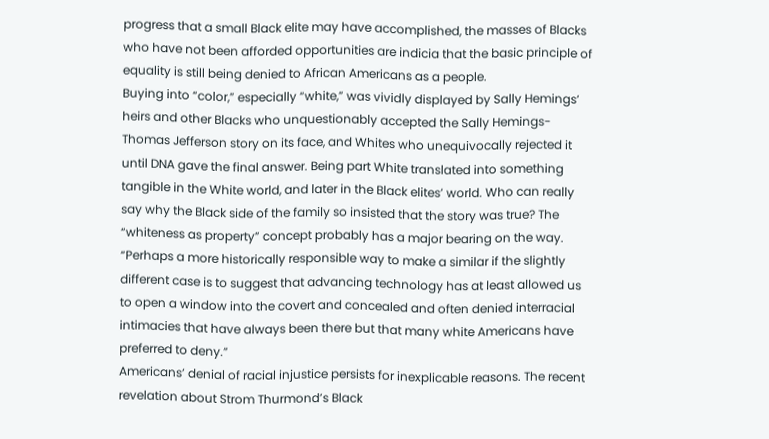progress that a small Black elite may have accomplished, the masses of Blacks who have not been afforded opportunities are indicia that the basic principle of equality is still being denied to African Americans as a people.
Buying into “color,” especially “white,” was vividly displayed by Sally Hemings’ heirs and other Blacks who unquestionably accepted the Sally Hemings-Thomas Jefferson story on its face, and Whites who unequivocally rejected it until DNA gave the final answer. Being part White translated into something tangible in the White world, and later in the Black elites’ world. Who can really say why the Black side of the family so insisted that the story was true? The “whiteness as property” concept probably has a major bearing on the way. “Perhaps a more historically responsible way to make a similar if the slightly different case is to suggest that advancing technology has at least allowed us to open a window into the covert and concealed and often denied interracial intimacies that have always been there but that many white Americans have preferred to deny.”
Americans’ denial of racial injustice persists for inexplicable reasons. The recent revelation about Strom Thurmond’s Black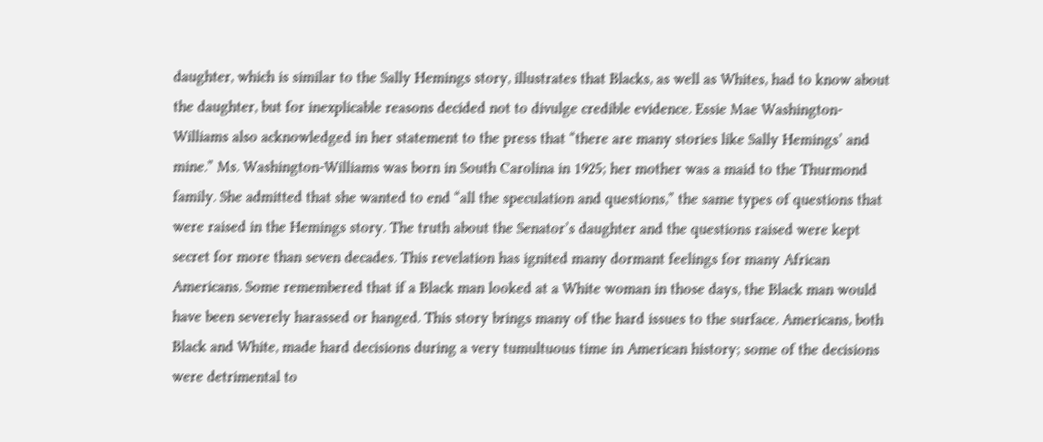daughter, which is similar to the Sally Hemings story, illustrates that Blacks, as well as Whites, had to know about the daughter, but for inexplicable reasons decided not to divulge credible evidence. Essie Mae Washington-Williams also acknowledged in her statement to the press that “there are many stories like Sally Hemings’ and mine.” Ms. Washington-Williams was born in South Carolina in 1925; her mother was a maid to the Thurmond family. She admitted that she wanted to end “all the speculation and questions,” the same types of questions that were raised in the Hemings story. The truth about the Senator’s daughter and the questions raised were kept secret for more than seven decades. This revelation has ignited many dormant feelings for many African Americans. Some remembered that if a Black man looked at a White woman in those days, the Black man would have been severely harassed or hanged. This story brings many of the hard issues to the surface. Americans, both Black and White, made hard decisions during a very tumultuous time in American history; some of the decisions were detrimental to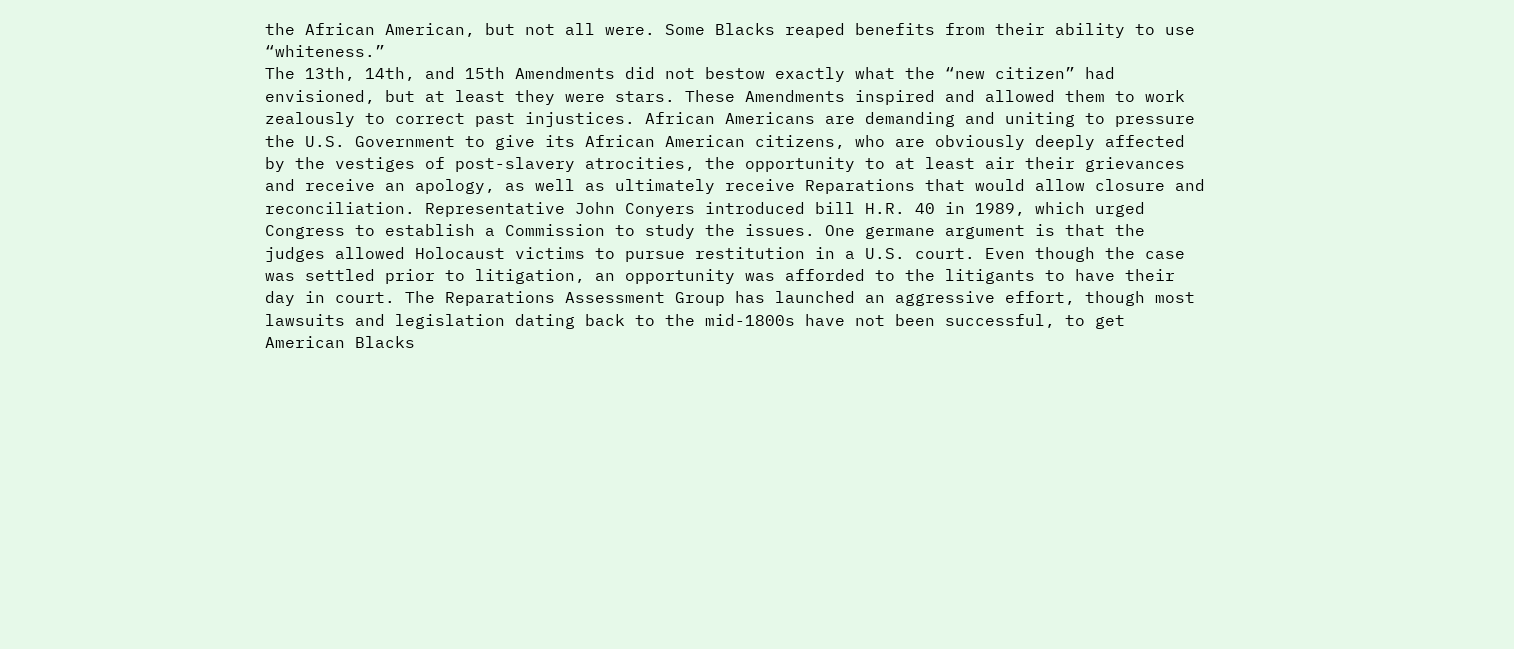the African American, but not all were. Some Blacks reaped benefits from their ability to use “whiteness.”
The 13th, 14th, and 15th Amendments did not bestow exactly what the “new citizen” had envisioned, but at least they were stars. These Amendments inspired and allowed them to work zealously to correct past injustices. African Americans are demanding and uniting to pressure the U.S. Government to give its African American citizens, who are obviously deeply affected by the vestiges of post-slavery atrocities, the opportunity to at least air their grievances and receive an apology, as well as ultimately receive Reparations that would allow closure and reconciliation. Representative John Conyers introduced bill H.R. 40 in 1989, which urged Congress to establish a Commission to study the issues. One germane argument is that the judges allowed Holocaust victims to pursue restitution in a U.S. court. Even though the case was settled prior to litigation, an opportunity was afforded to the litigants to have their day in court. The Reparations Assessment Group has launched an aggressive effort, though most lawsuits and legislation dating back to the mid-1800s have not been successful, to get American Blacks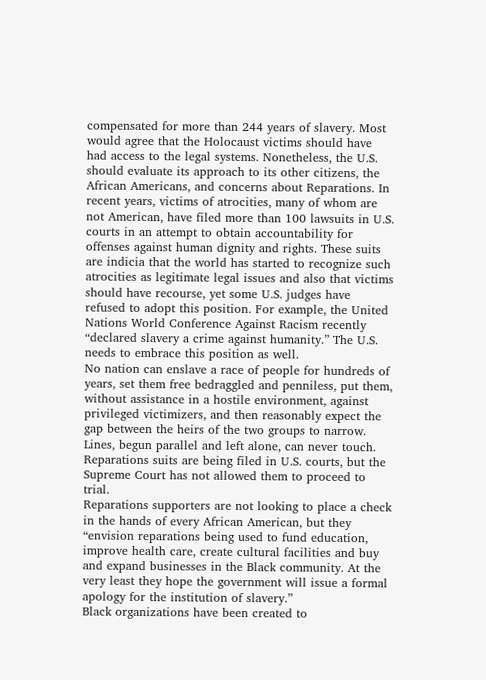compensated for more than 244 years of slavery. Most would agree that the Holocaust victims should have had access to the legal systems. Nonetheless, the U.S. should evaluate its approach to its other citizens, the African Americans, and concerns about Reparations. In recent years, victims of atrocities, many of whom are not American, have filed more than 100 lawsuits in U.S. courts in an attempt to obtain accountability for offenses against human dignity and rights. These suits are indicia that the world has started to recognize such atrocities as legitimate legal issues and also that victims should have recourse, yet some U.S. judges have refused to adopt this position. For example, the United Nations World Conference Against Racism recently “declared slavery a crime against humanity.” The U.S. needs to embrace this position as well.
No nation can enslave a race of people for hundreds of years, set them free bedraggled and penniless, put them, without assistance in a hostile environment, against privileged victimizers, and then reasonably expect the gap between the heirs of the two groups to narrow. Lines, begun parallel and left alone, can never touch.
Reparations suits are being filed in U.S. courts, but the Supreme Court has not allowed them to proceed to trial.
Reparations supporters are not looking to place a check in the hands of every African American, but they “envision reparations being used to fund education, improve health care, create cultural facilities and buy and expand businesses in the Black community. At the very least they hope the government will issue a formal apology for the institution of slavery.”
Black organizations have been created to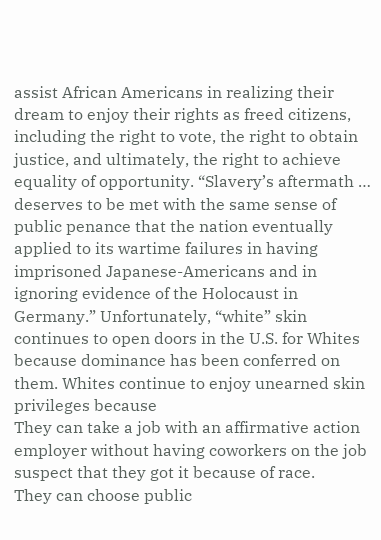assist African Americans in realizing their dream to enjoy their rights as freed citizens, including the right to vote, the right to obtain justice, and ultimately, the right to achieve equality of opportunity. “Slavery’s aftermath … deserves to be met with the same sense of public penance that the nation eventually applied to its wartime failures in having imprisoned Japanese-Americans and in ignoring evidence of the Holocaust in Germany.” Unfortunately, “white” skin continues to open doors in the U.S. for Whites because dominance has been conferred on them. Whites continue to enjoy unearned skin privileges because
They can take a job with an affirmative action employer without having coworkers on the job suspect that they got it because of race.
They can choose public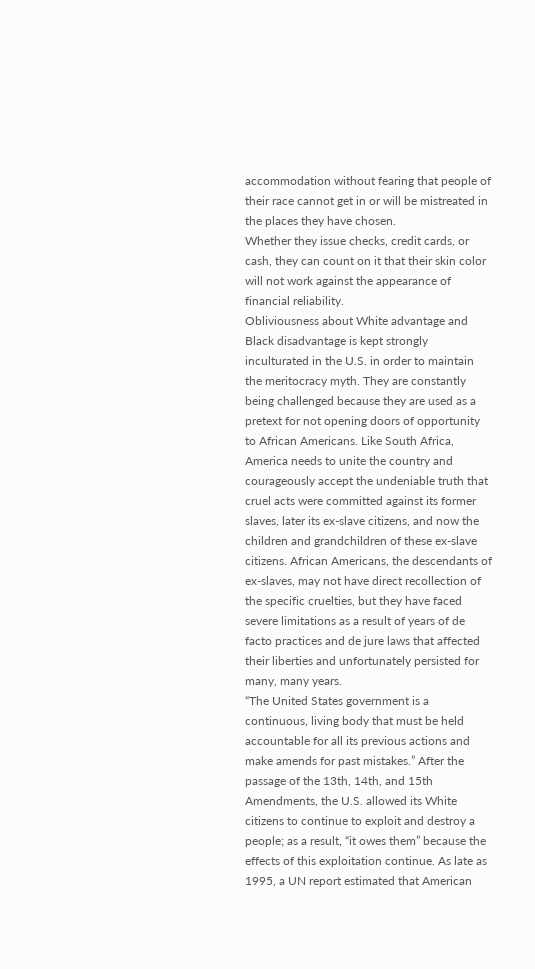accommodation without fearing that people of their race cannot get in or will be mistreated in the places they have chosen.
Whether they issue checks, credit cards, or cash, they can count on it that their skin color will not work against the appearance of financial reliability.
Obliviousness about White advantage and Black disadvantage is kept strongly inculturated in the U.S. in order to maintain the meritocracy myth. They are constantly being challenged because they are used as a pretext for not opening doors of opportunity to African Americans. Like South Africa, America needs to unite the country and courageously accept the undeniable truth that cruel acts were committed against its former slaves, later its ex-slave citizens, and now the children and grandchildren of these ex-slave citizens. African Americans, the descendants of ex-slaves, may not have direct recollection of the specific cruelties, but they have faced severe limitations as a result of years of de facto practices and de jure laws that affected their liberties and unfortunately persisted for many, many years.
“The United States government is a continuous, living body that must be held accountable for all its previous actions and make amends for past mistakes.” After the passage of the 13th, 14th, and 15th Amendments, the U.S. allowed its White citizens to continue to exploit and destroy a people; as a result, “it owes them” because the effects of this exploitation continue. As late as 1995, a UN report estimated that American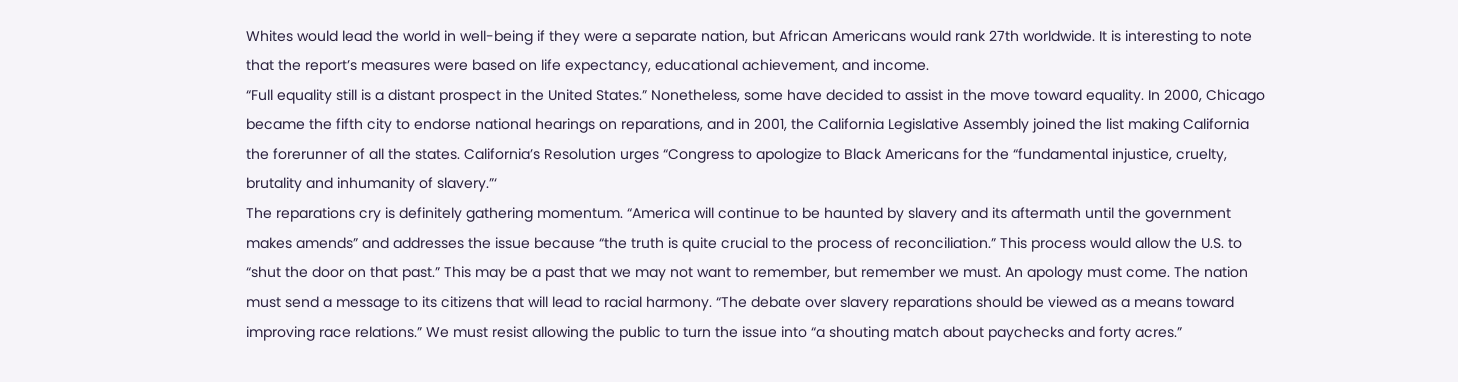Whites would lead the world in well-being if they were a separate nation, but African Americans would rank 27th worldwide. It is interesting to note that the report’s measures were based on life expectancy, educational achievement, and income.
“Full equality still is a distant prospect in the United States.” Nonetheless, some have decided to assist in the move toward equality. In 2000, Chicago became the fifth city to endorse national hearings on reparations, and in 2001, the California Legislative Assembly joined the list making California the forerunner of all the states. California’s Resolution urges “Congress to apologize to Black Americans for the “fundamental injustice, cruelty, brutality and inhumanity of slavery.”‘
The reparations cry is definitely gathering momentum. “America will continue to be haunted by slavery and its aftermath until the government makes amends” and addresses the issue because “the truth is quite crucial to the process of reconciliation.” This process would allow the U.S. to “shut the door on that past.” This may be a past that we may not want to remember, but remember we must. An apology must come. The nation must send a message to its citizens that will lead to racial harmony. “The debate over slavery reparations should be viewed as a means toward improving race relations.” We must resist allowing the public to turn the issue into “a shouting match about paychecks and forty acres.”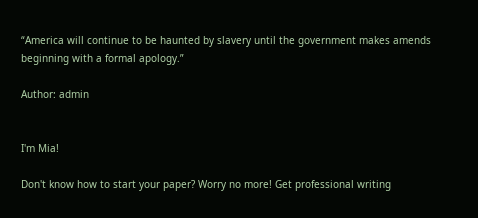“America will continue to be haunted by slavery until the government makes amends beginning with a formal apology.”

Author: admin


I'm Mia!

Don't know how to start your paper? Worry no more! Get professional writing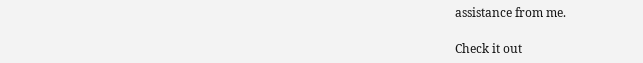assistance from me.

Check it out